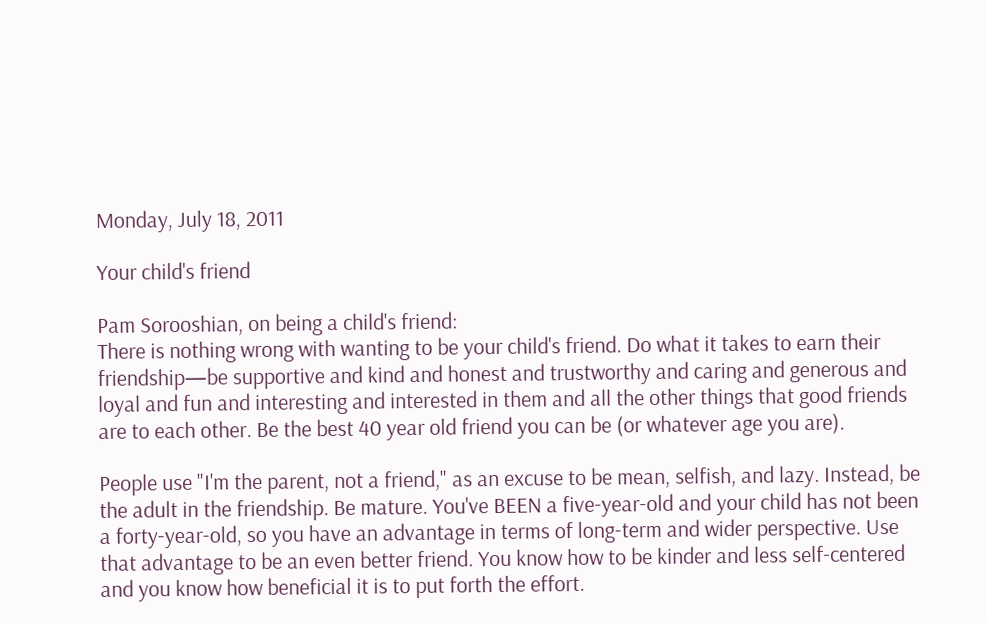Monday, July 18, 2011

Your child's friend

Pam Sorooshian, on being a child's friend:
There is nothing wrong with wanting to be your child's friend. Do what it takes to earn their friendship—be supportive and kind and honest and trustworthy and caring and generous and loyal and fun and interesting and interested in them and all the other things that good friends are to each other. Be the best 40 year old friend you can be (or whatever age you are).

People use "I'm the parent, not a friend," as an excuse to be mean, selfish, and lazy. Instead, be the adult in the friendship. Be mature. You've BEEN a five-year-old and your child has not been a forty-year-old, so you have an advantage in terms of long-term and wider perspective. Use that advantage to be an even better friend. You know how to be kinder and less self-centered and you know how beneficial it is to put forth the effort.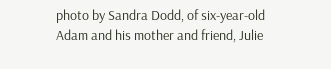photo by Sandra Dodd, of six-year-old Adam and his mother and friend, Julie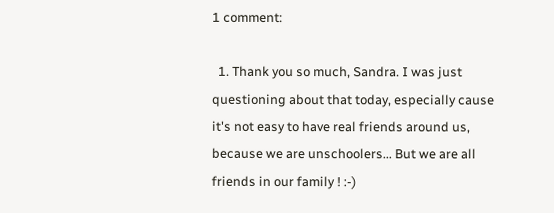1 comment:

  1. Thank you so much, Sandra. I was just questioning about that today, especially cause it's not easy to have real friends around us, because we are unschoolers... But we are all friends in our family ! :-)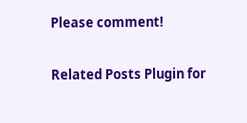Please comment!

Related Posts Plugin for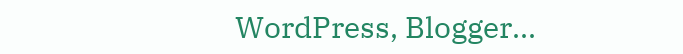WordPress, Blogger...